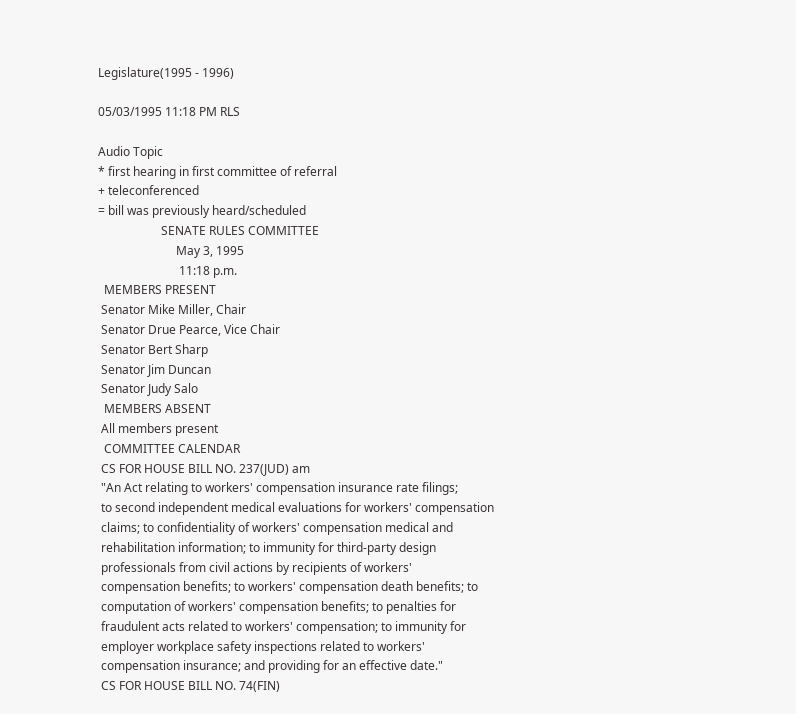Legislature(1995 - 1996)

05/03/1995 11:18 PM RLS

Audio Topic
* first hearing in first committee of referral
+ teleconferenced
= bill was previously heard/scheduled
                     SENATE RULES COMMITTEE
                          May 3, 1995
                           11:18 p.m.
  MEMBERS PRESENT
 Senator Mike Miller, Chair
 Senator Drue Pearce, Vice Chair
 Senator Bert Sharp
 Senator Jim Duncan
 Senator Judy Salo
  MEMBERS ABSENT
 All members present
  COMMITTEE CALENDAR
 CS FOR HOUSE BILL NO. 237(JUD) am
 "An Act relating to workers' compensation insurance rate filings;
 to second independent medical evaluations for workers' compensation
 claims; to confidentiality of workers' compensation medical and
 rehabilitation information; to immunity for third-party design
 professionals from civil actions by recipients of workers'
 compensation benefits; to workers' compensation death benefits; to
 computation of workers' compensation benefits; to penalties for
 fraudulent acts related to workers' compensation; to immunity for
 employer workplace safety inspections related to workers'
 compensation insurance; and providing for an effective date."
 CS FOR HOUSE BILL NO. 74(FIN)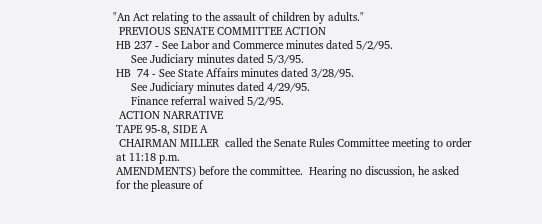"An Act relating to the assault of children by adults."
  PREVIOUS SENATE COMMITTEE ACTION
 HB 237 - See Labor and Commerce minutes dated 5/2/95.
      See Judiciary minutes dated 5/3/95.
 HB  74 - See State Affairs minutes dated 3/28/95.
      See Judiciary minutes dated 4/29/95.
      Finance referral waived 5/2/95.
  ACTION NARRATIVE
 TAPE 95-8, SIDE A
  CHAIRMAN MILLER  called the Senate Rules Committee meeting to order
 at 11:18 p.m.
 AMENDMENTS) before the committee.  Hearing no discussion, he asked
 for the pleasure of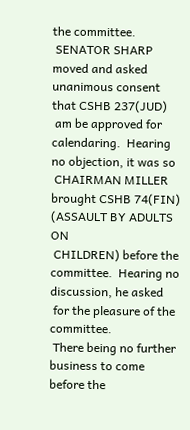the committee.
 SENATOR SHARP moved and asked unanimous consent that CSHB 237(JUD)
 am be approved for calendaring.  Hearing no objection, it was so
 CHAIRMAN MILLER brought CSHB 74(FIN) (ASSAULT BY ADULTS ON
 CHILDREN) before the committee.  Hearing no discussion, he asked
 for the pleasure of the committee.
 There being no further business to come before the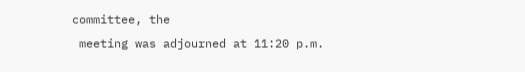committee, the
 meeting was adjourned at 11:20 p.m.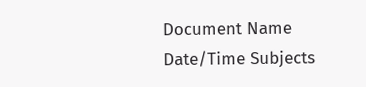Document Name Date/Time Subjects